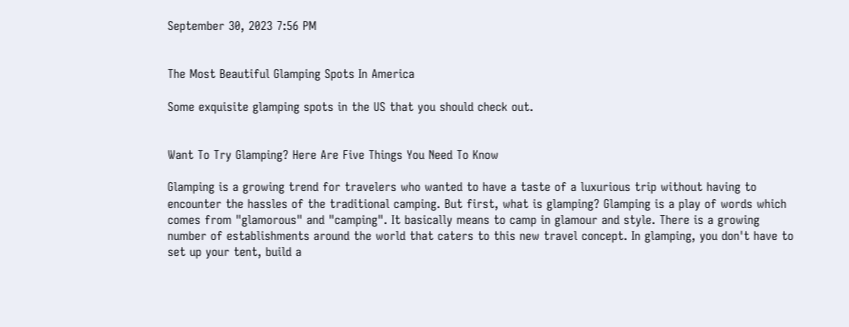September 30, 2023 7:56 PM


The Most Beautiful Glamping Spots In America

Some exquisite glamping spots in the US that you should check out.


Want To Try Glamping? Here Are Five Things You Need To Know

Glamping is a growing trend for travelers who wanted to have a taste of a luxurious trip without having to encounter the hassles of the traditional camping. But first, what is glamping? Glamping is a play of words which comes from "glamorous" and "camping". It basically means to camp in glamour and style. There is a growing number of establishments around the world that caters to this new travel concept. In glamping, you don't have to set up your tent, build a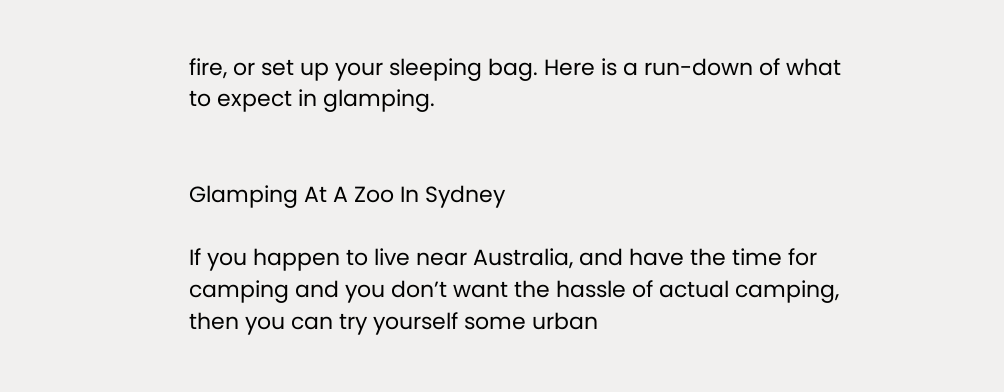fire, or set up your sleeping bag. Here is a run-down of what to expect in glamping.


Glamping At A Zoo In Sydney

If you happen to live near Australia, and have the time for camping and you don’t want the hassle of actual camping, then you can try yourself some urban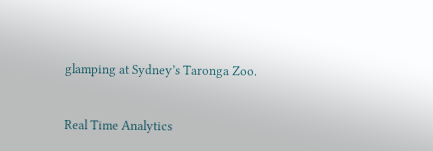glamping at Sydney’s Taronga Zoo.


Real Time Analytics